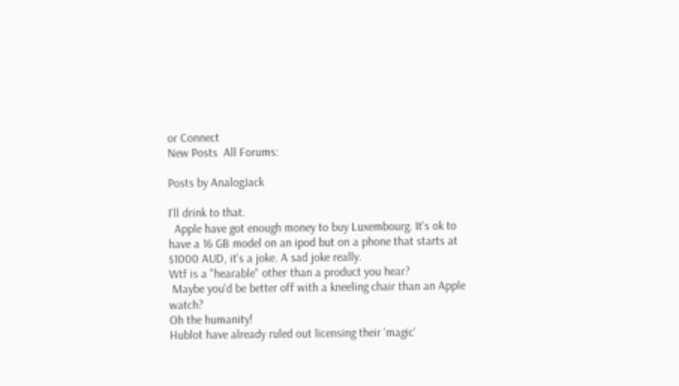or Connect
New Posts  All Forums:

Posts by AnalogJack

I'll drink to that.
  Apple have got enough money to buy Luxembourg. It's ok to have a 16 GB model on an ipod but on a phone that starts at $1000 AUD, it's a joke. A sad joke really.
Wtf is a "hearable" other than a product you hear?
 Maybe you'd be better off with a kneeling chair than an Apple watch?
Oh the humanity!
Hublot have already ruled out licensing their 'magic'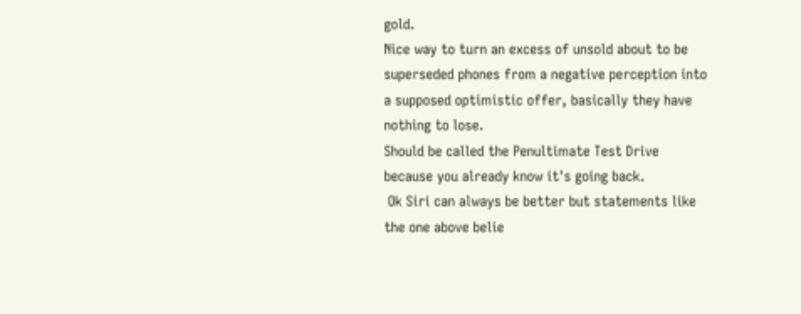gold.
Nice way to turn an excess of unsold about to be superseded phones from a negative perception into a supposed optimistic offer, basically they have nothing to lose.
Should be called the Penultimate Test Drive because you already know it's going back.
 Ok Siri can always be better but statements like the one above belie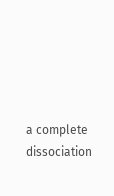a complete dissociation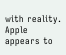with reality.
Apple appears to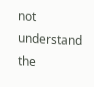not understand the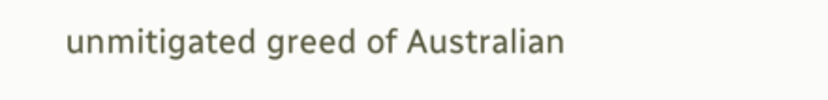unmitigated greed of Australian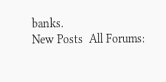banks.
New Posts  All Forums: